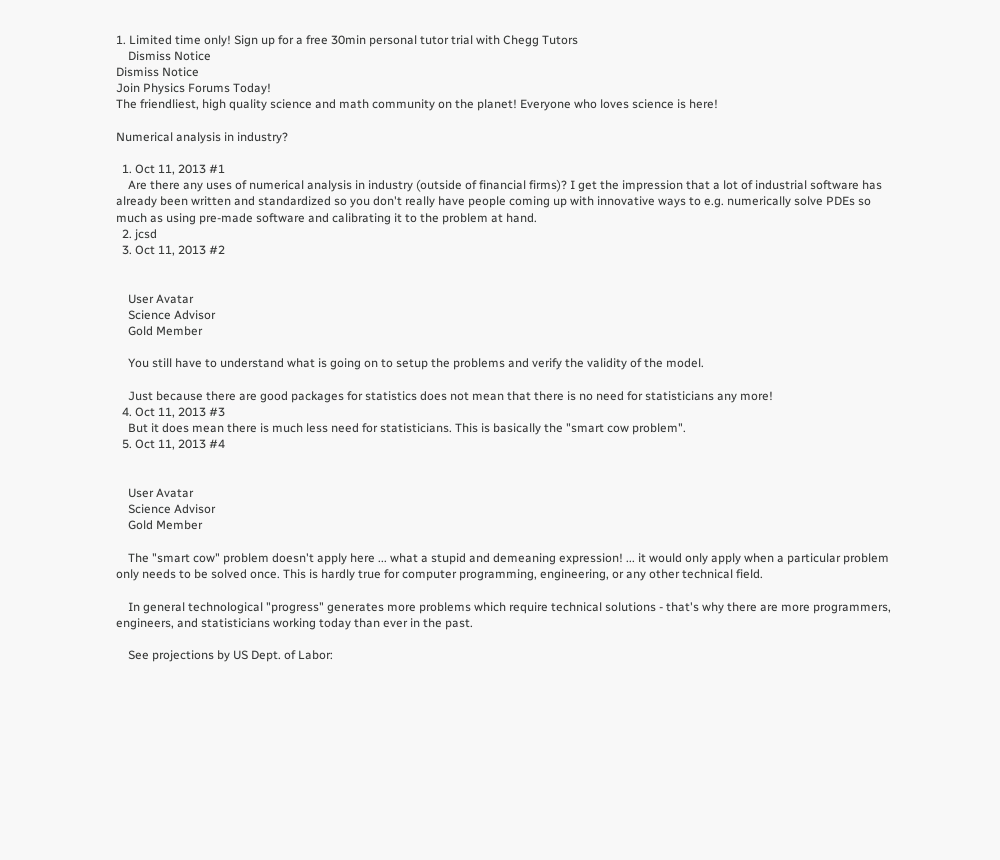1. Limited time only! Sign up for a free 30min personal tutor trial with Chegg Tutors
    Dismiss Notice
Dismiss Notice
Join Physics Forums Today!
The friendliest, high quality science and math community on the planet! Everyone who loves science is here!

Numerical analysis in industry?

  1. Oct 11, 2013 #1
    Are there any uses of numerical analysis in industry (outside of financial firms)? I get the impression that a lot of industrial software has already been written and standardized so you don't really have people coming up with innovative ways to e.g. numerically solve PDEs so much as using pre-made software and calibrating it to the problem at hand.
  2. jcsd
  3. Oct 11, 2013 #2


    User Avatar
    Science Advisor
    Gold Member

    You still have to understand what is going on to setup the problems and verify the validity of the model.

    Just because there are good packages for statistics does not mean that there is no need for statisticians any more!
  4. Oct 11, 2013 #3
    But it does mean there is much less need for statisticians. This is basically the "smart cow problem".
  5. Oct 11, 2013 #4


    User Avatar
    Science Advisor
    Gold Member

    The "smart cow" problem doesn't apply here ... what a stupid and demeaning expression! ... it would only apply when a particular problem only needs to be solved once. This is hardly true for computer programming, engineering, or any other technical field.

    In general technological "progress" generates more problems which require technical solutions - that's why there are more programmers, engineers, and statisticians working today than ever in the past.

    See projections by US Dept. of Labor: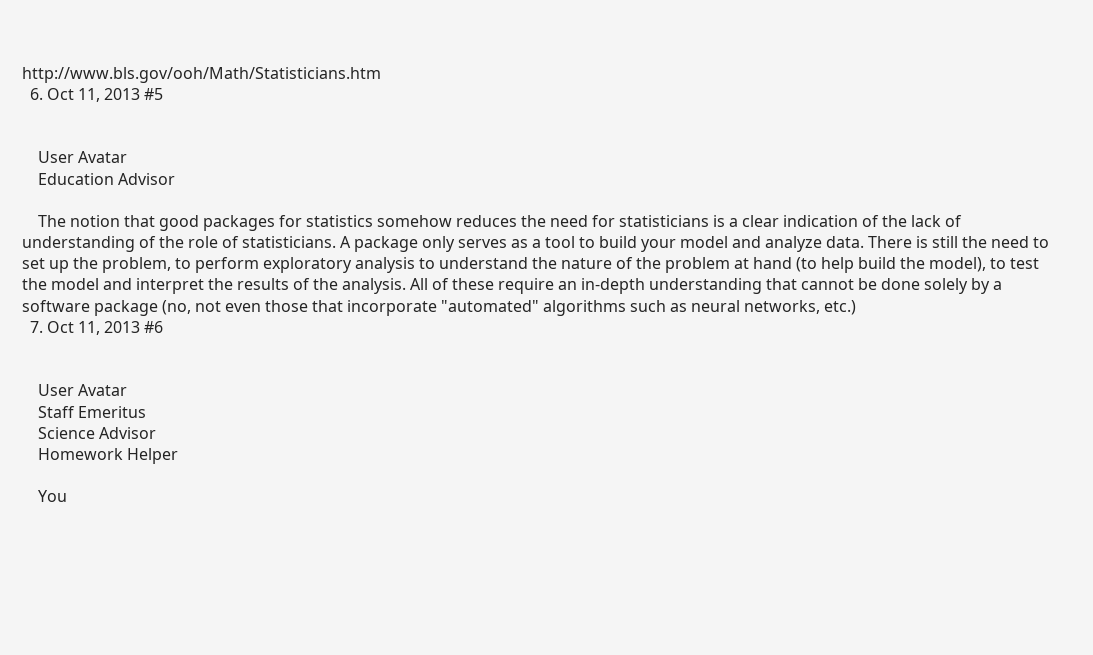http://www.bls.gov/ooh/Math/Statisticians.htm
  6. Oct 11, 2013 #5


    User Avatar
    Education Advisor

    The notion that good packages for statistics somehow reduces the need for statisticians is a clear indication of the lack of understanding of the role of statisticians. A package only serves as a tool to build your model and analyze data. There is still the need to set up the problem, to perform exploratory analysis to understand the nature of the problem at hand (to help build the model), to test the model and interpret the results of the analysis. All of these require an in-depth understanding that cannot be done solely by a software package (no, not even those that incorporate "automated" algorithms such as neural networks, etc.)
  7. Oct 11, 2013 #6


    User Avatar
    Staff Emeritus
    Science Advisor
    Homework Helper

    You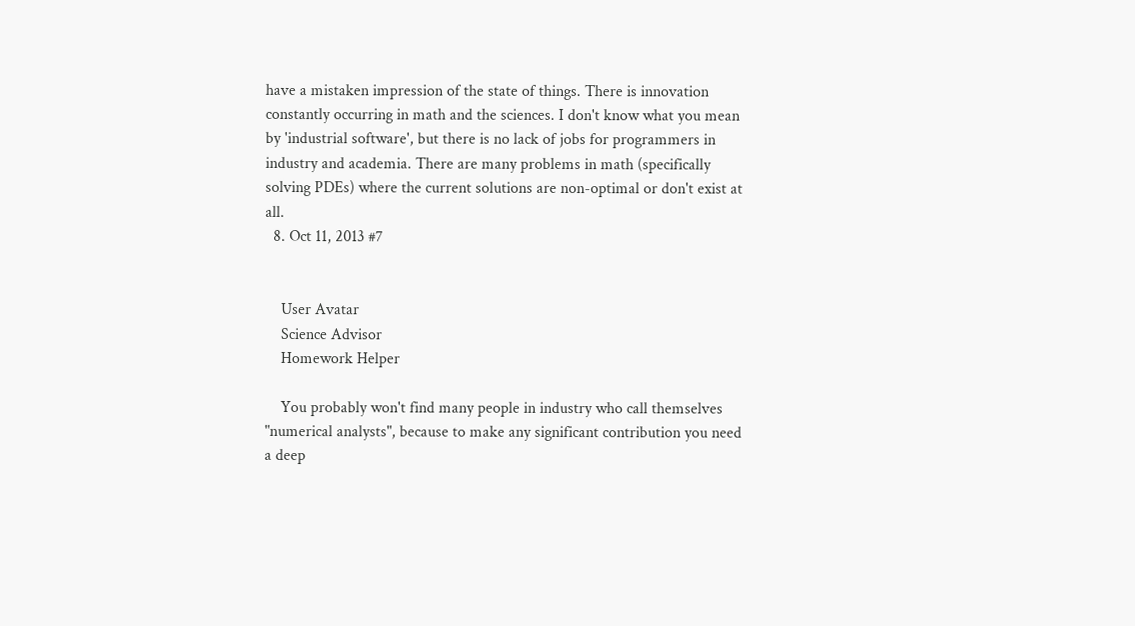have a mistaken impression of the state of things. There is innovation constantly occurring in math and the sciences. I don't know what you mean by 'industrial software', but there is no lack of jobs for programmers in industry and academia. There are many problems in math (specifically solving PDEs) where the current solutions are non-optimal or don't exist at all.
  8. Oct 11, 2013 #7


    User Avatar
    Science Advisor
    Homework Helper

    You probably won't find many people in industry who call themselves "numerical analysts", because to make any significant contribution you need a deep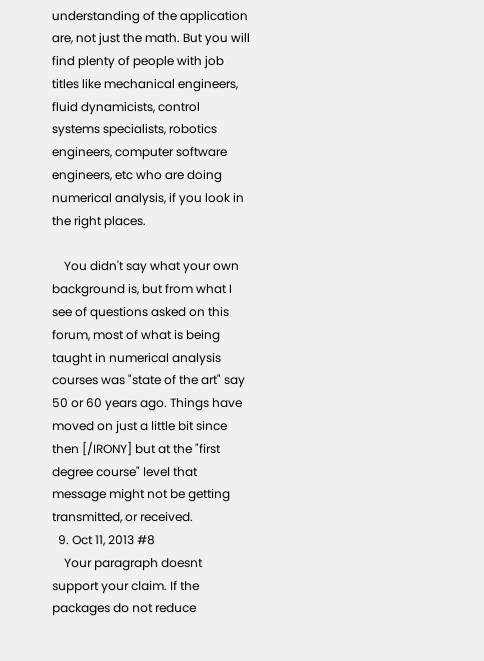understanding of the application are, not just the math. But you will find plenty of people with job titles like mechanical engineers, fluid dynamicists, control systems specialists, robotics engineers, computer software engineers, etc who are doing numerical analysis, if you look in the right places.

    You didn't say what your own background is, but from what I see of questions asked on this forum, most of what is being taught in numerical analysis courses was "state of the art" say 50 or 60 years ago. Things have moved on just a little bit since then [/IRONY] but at the "first degree course" level that message might not be getting transmitted, or received.
  9. Oct 11, 2013 #8
    Your paragraph doesnt support your claim. If the packages do not reduce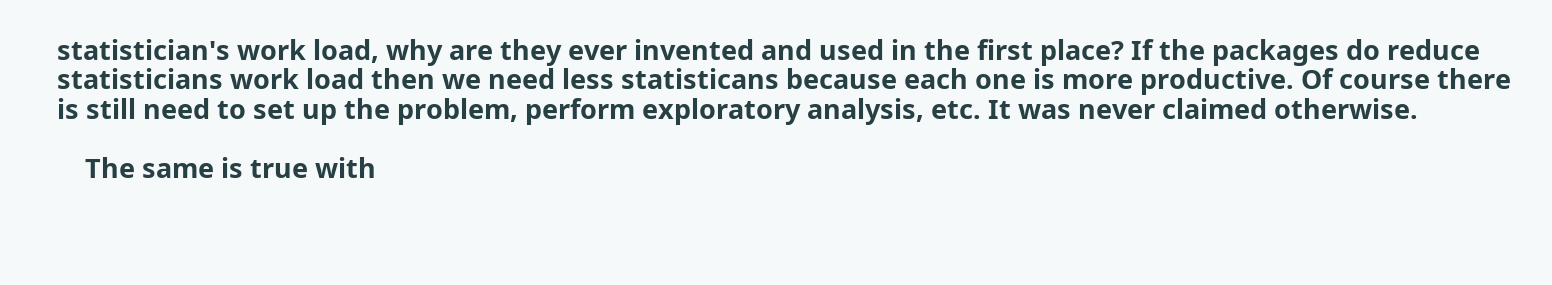statistician's work load, why are they ever invented and used in the first place? If the packages do reduce statisticians work load then we need less statisticans because each one is more productive. Of course there is still need to set up the problem, perform exploratory analysis, etc. It was never claimed otherwise.

    The same is true with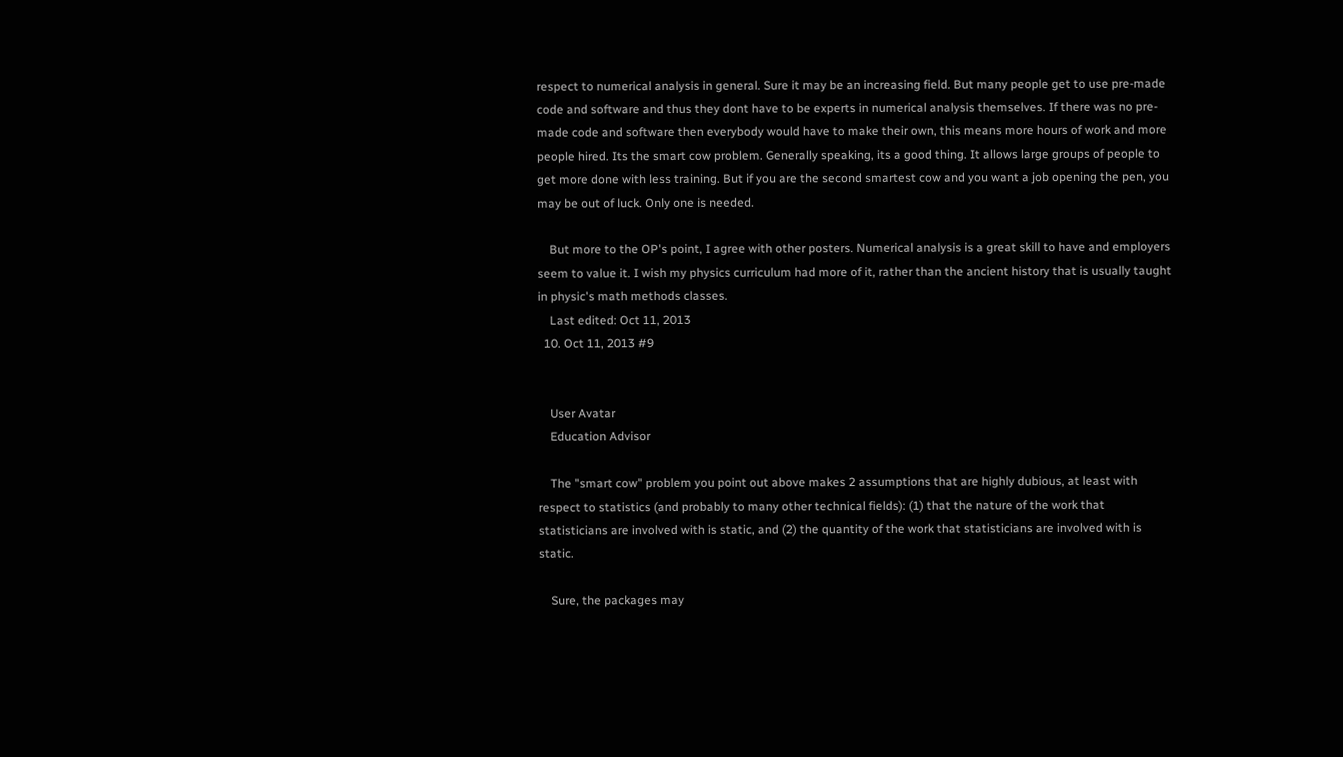respect to numerical analysis in general. Sure it may be an increasing field. But many people get to use pre-made code and software and thus they dont have to be experts in numerical analysis themselves. If there was no pre-made code and software then everybody would have to make their own, this means more hours of work and more people hired. Its the smart cow problem. Generally speaking, its a good thing. It allows large groups of people to get more done with less training. But if you are the second smartest cow and you want a job opening the pen, you may be out of luck. Only one is needed.

    But more to the OP's point, I agree with other posters. Numerical analysis is a great skill to have and employers seem to value it. I wish my physics curriculum had more of it, rather than the ancient history that is usually taught in physic's math methods classes.
    Last edited: Oct 11, 2013
  10. Oct 11, 2013 #9


    User Avatar
    Education Advisor

    The "smart cow" problem you point out above makes 2 assumptions that are highly dubious, at least with respect to statistics (and probably to many other technical fields): (1) that the nature of the work that statisticians are involved with is static, and (2) the quantity of the work that statisticians are involved with is static.

    Sure, the packages may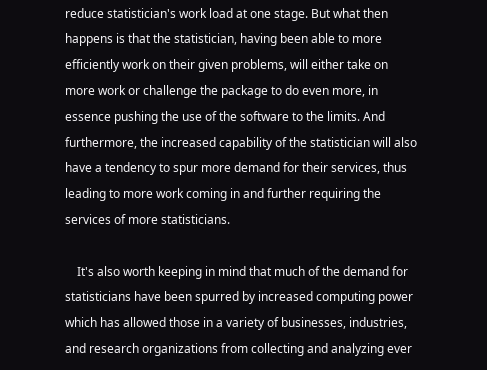reduce statistician's work load at one stage. But what then happens is that the statistician, having been able to more efficiently work on their given problems, will either take on more work or challenge the package to do even more, in essence pushing the use of the software to the limits. And furthermore, the increased capability of the statistician will also have a tendency to spur more demand for their services, thus leading to more work coming in and further requiring the services of more statisticians.

    It's also worth keeping in mind that much of the demand for statisticians have been spurred by increased computing power which has allowed those in a variety of businesses, industries, and research organizations from collecting and analyzing ever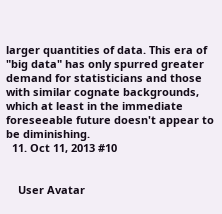larger quantities of data. This era of "big data" has only spurred greater demand for statisticians and those with similar cognate backgrounds, which at least in the immediate foreseeable future doesn't appear to be diminishing.
  11. Oct 11, 2013 #10


    User Avatar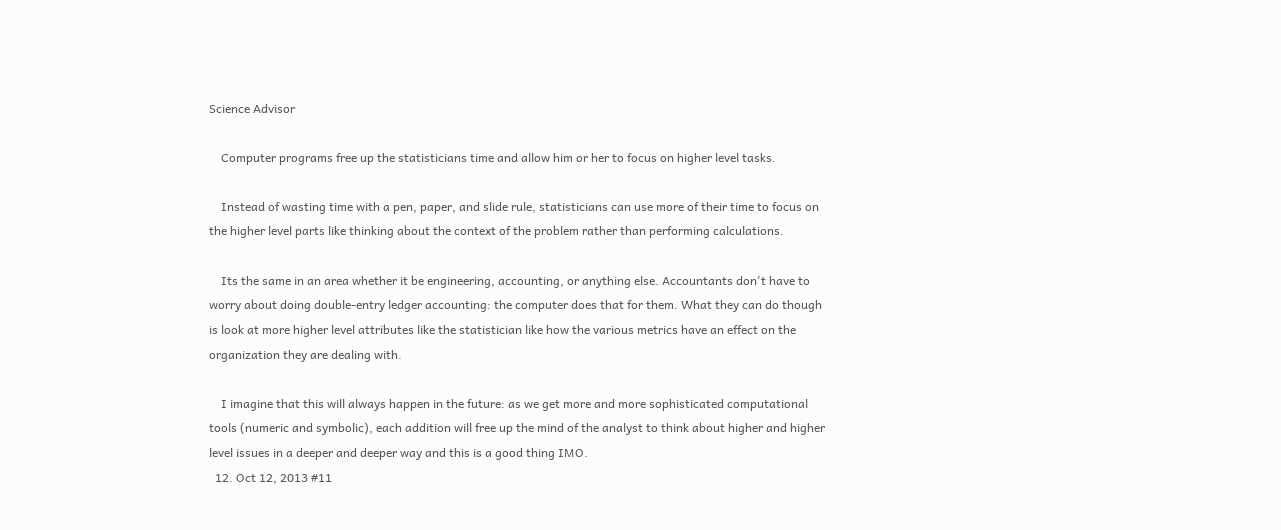Science Advisor

    Computer programs free up the statisticians time and allow him or her to focus on higher level tasks.

    Instead of wasting time with a pen, paper, and slide rule, statisticians can use more of their time to focus on the higher level parts like thinking about the context of the problem rather than performing calculations.

    Its the same in an area whether it be engineering, accounting, or anything else. Accountants don't have to worry about doing double-entry ledger accounting: the computer does that for them. What they can do though is look at more higher level attributes like the statistician like how the various metrics have an effect on the organization they are dealing with.

    I imagine that this will always happen in the future: as we get more and more sophisticated computational tools (numeric and symbolic), each addition will free up the mind of the analyst to think about higher and higher level issues in a deeper and deeper way and this is a good thing IMO.
  12. Oct 12, 2013 #11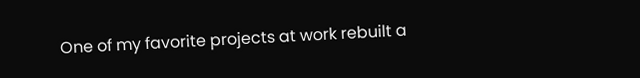One of my favorite projects at work rebuilt a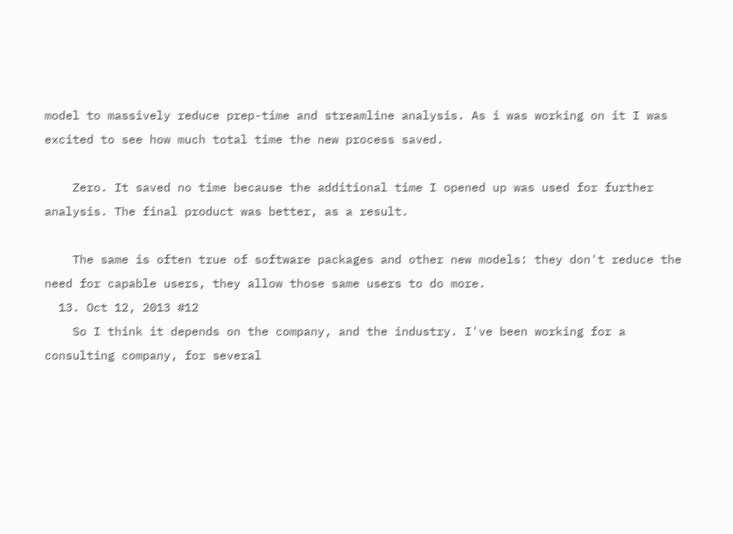model to massively reduce prep-time and streamline analysis. As i was working on it I was excited to see how much total time the new process saved.

    Zero. It saved no time because the additional time I opened up was used for further analysis. The final product was better, as a result.

    The same is often true of software packages and other new models: they don't reduce the need for capable users, they allow those same users to do more.
  13. Oct 12, 2013 #12
    So I think it depends on the company, and the industry. I've been working for a consulting company, for several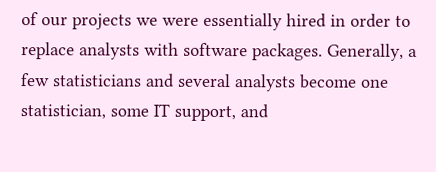of our projects we were essentially hired in order to replace analysts with software packages. Generally, a few statisticians and several analysts become one statistician, some IT support, and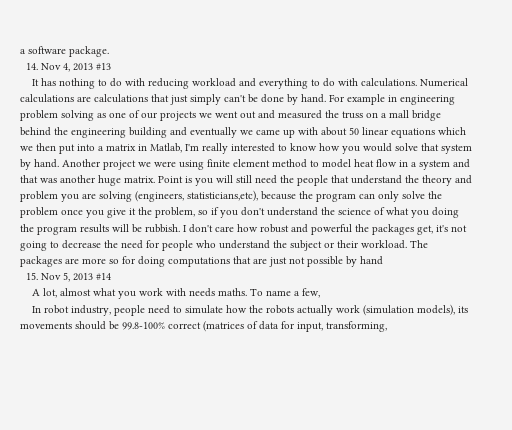a software package.
  14. Nov 4, 2013 #13
    It has nothing to do with reducing workload and everything to do with calculations. Numerical calculations are calculations that just simply can't be done by hand. For example in engineering problem solving as one of our projects we went out and measured the truss on a mall bridge behind the engineering building and eventually we came up with about 50 linear equations which we then put into a matrix in Matlab, I'm really interested to know how you would solve that system by hand. Another project we were using finite element method to model heat flow in a system and that was another huge matrix. Point is you will still need the people that understand the theory and problem you are solving (engineers, statisticians,etc), because the program can only solve the problem once you give it the problem, so if you don't understand the science of what you doing the program results will be rubbish. I don't care how robust and powerful the packages get, it's not going to decrease the need for people who understand the subject or their workload. The packages are more so for doing computations that are just not possible by hand
  15. Nov 5, 2013 #14
    A lot, almost what you work with needs maths. To name a few,
    In robot industry, people need to simulate how the robots actually work (simulation models), its movements should be 99.8-100% correct (matrices of data for input, transforming,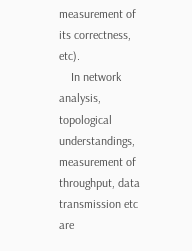measurement of its correctness, etc).
    In network analysis, topological understandings, measurement of throughput, data transmission etc are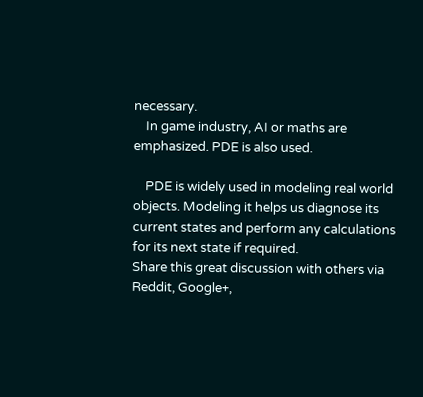necessary.
    In game industry, AI or maths are emphasized. PDE is also used.

    PDE is widely used in modeling real world objects. Modeling it helps us diagnose its current states and perform any calculations for its next state if required.
Share this great discussion with others via Reddit, Google+,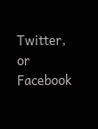Twitter, or Facebook